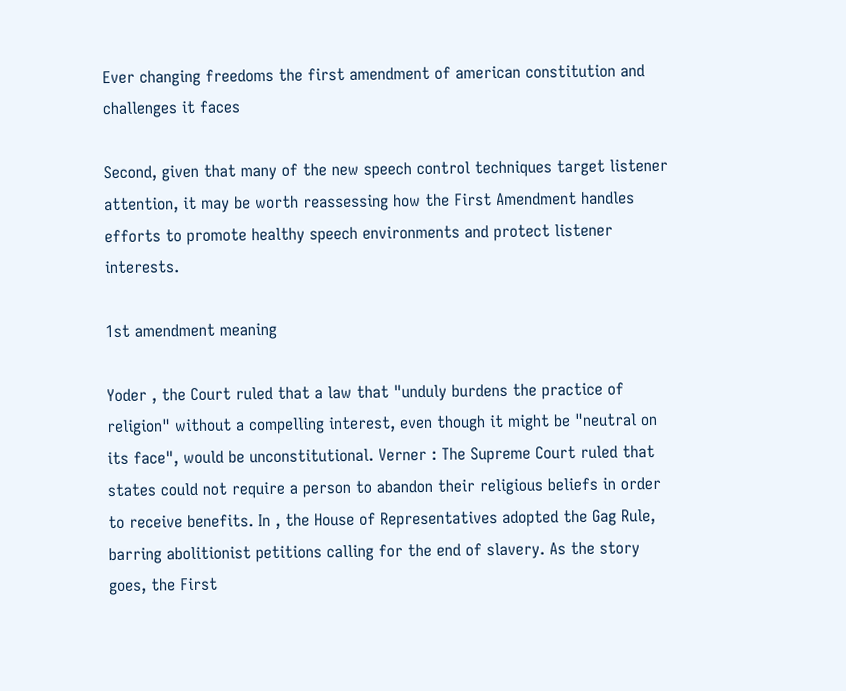Ever changing freedoms the first amendment of american constitution and challenges it faces

Second, given that many of the new speech control techniques target listener attention, it may be worth reassessing how the First Amendment handles efforts to promote healthy speech environments and protect listener interests.

1st amendment meaning

Yoder , the Court ruled that a law that "unduly burdens the practice of religion" without a compelling interest, even though it might be "neutral on its face", would be unconstitutional. Verner : The Supreme Court ruled that states could not require a person to abandon their religious beliefs in order to receive benefits. In , the House of Representatives adopted the Gag Rule, barring abolitionist petitions calling for the end of slavery. As the story goes, the First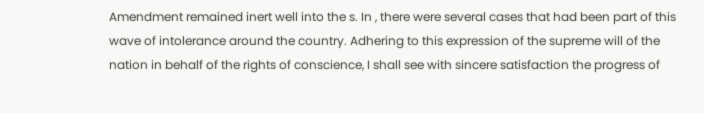Amendment remained inert well into the s. In , there were several cases that had been part of this wave of intolerance around the country. Adhering to this expression of the supreme will of the nation in behalf of the rights of conscience, I shall see with sincere satisfaction the progress of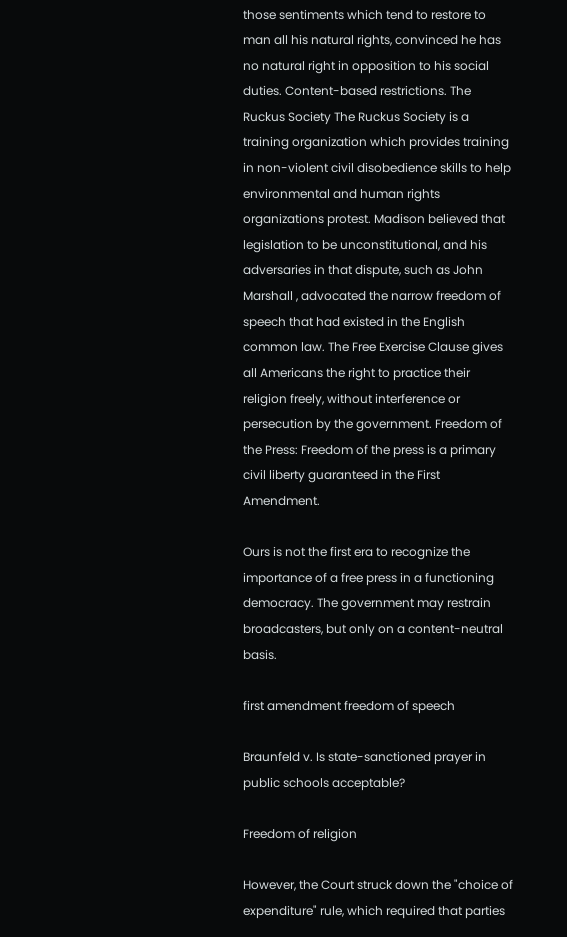those sentiments which tend to restore to man all his natural rights, convinced he has no natural right in opposition to his social duties. Content-based restrictions. The Ruckus Society The Ruckus Society is a training organization which provides training in non-violent civil disobedience skills to help environmental and human rights organizations protest. Madison believed that legislation to be unconstitutional, and his adversaries in that dispute, such as John Marshall , advocated the narrow freedom of speech that had existed in the English common law. The Free Exercise Clause gives all Americans the right to practice their religion freely, without interference or persecution by the government. Freedom of the Press: Freedom of the press is a primary civil liberty guaranteed in the First Amendment.

Ours is not the first era to recognize the importance of a free press in a functioning democracy. The government may restrain broadcasters, but only on a content-neutral basis.

first amendment freedom of speech

Braunfeld v. Is state-sanctioned prayer in public schools acceptable?

Freedom of religion

However, the Court struck down the "choice of expenditure" rule, which required that parties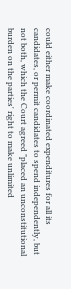could either make coordinated expenditures for all its candidates, or permit candidates to spend independently, but not both, which the Court agreed "placed an unconstitutional burden on the parties' right to make unlimited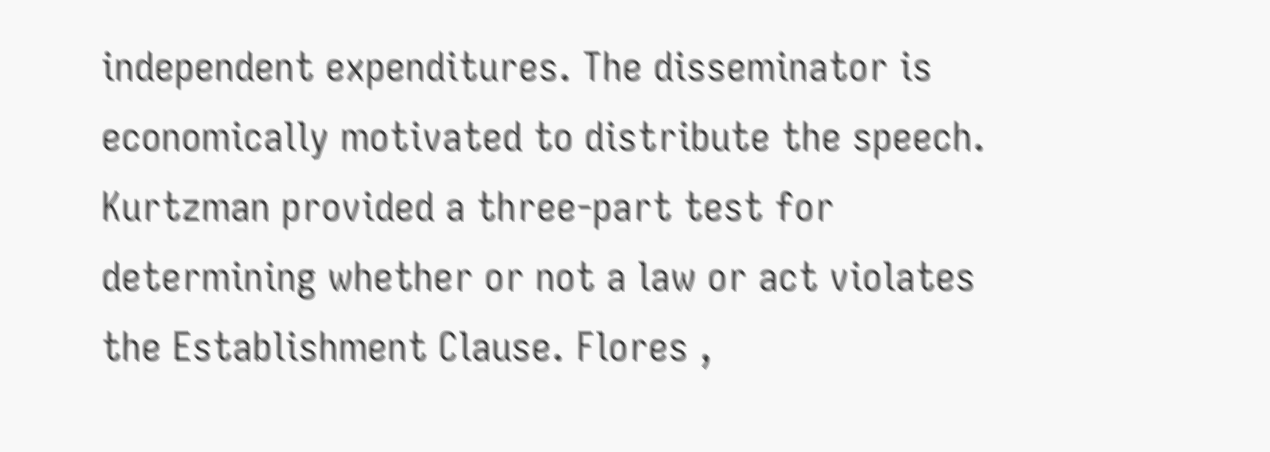independent expenditures. The disseminator is economically motivated to distribute the speech. Kurtzman provided a three-part test for determining whether or not a law or act violates the Establishment Clause. Flores ,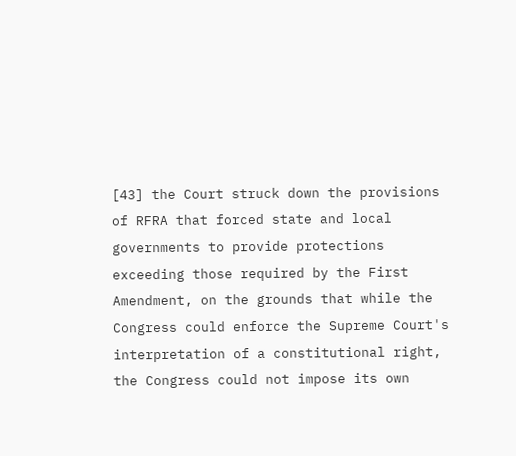[43] the Court struck down the provisions of RFRA that forced state and local governments to provide protections exceeding those required by the First Amendment, on the grounds that while the Congress could enforce the Supreme Court's interpretation of a constitutional right, the Congress could not impose its own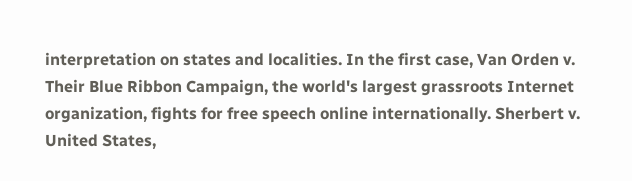interpretation on states and localities. In the first case, Van Orden v. Their Blue Ribbon Campaign, the world's largest grassroots Internet organization, fights for free speech online internationally. Sherbert v. United States,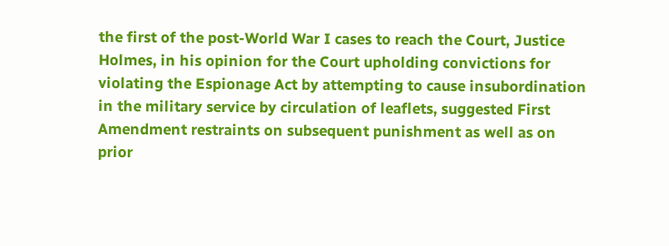the first of the post-World War I cases to reach the Court, Justice Holmes, in his opinion for the Court upholding convictions for violating the Espionage Act by attempting to cause insubordination in the military service by circulation of leaflets, suggested First Amendment restraints on subsequent punishment as well as on prior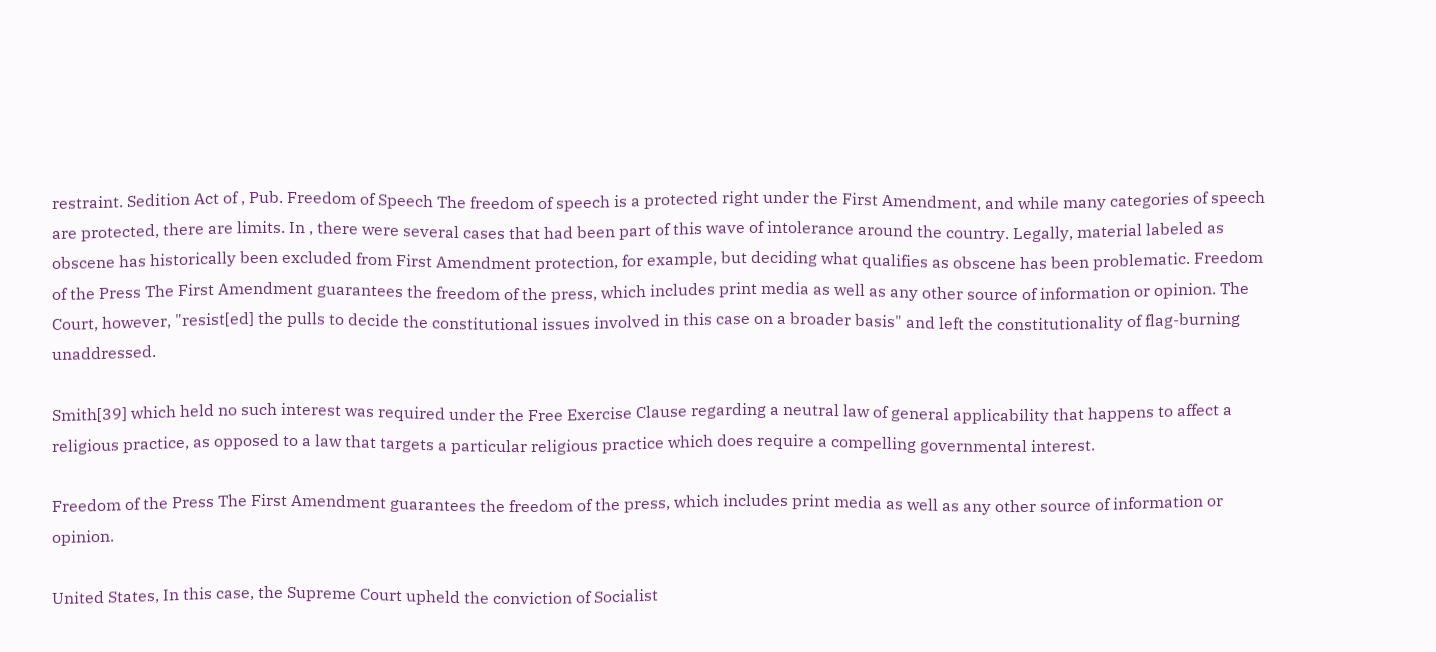restraint. Sedition Act of , Pub. Freedom of Speech The freedom of speech is a protected right under the First Amendment, and while many categories of speech are protected, there are limits. In , there were several cases that had been part of this wave of intolerance around the country. Legally, material labeled as obscene has historically been excluded from First Amendment protection, for example, but deciding what qualifies as obscene has been problematic. Freedom of the Press The First Amendment guarantees the freedom of the press, which includes print media as well as any other source of information or opinion. The Court, however, "resist[ed] the pulls to decide the constitutional issues involved in this case on a broader basis" and left the constitutionality of flag-burning unaddressed.

Smith[39] which held no such interest was required under the Free Exercise Clause regarding a neutral law of general applicability that happens to affect a religious practice, as opposed to a law that targets a particular religious practice which does require a compelling governmental interest.

Freedom of the Press The First Amendment guarantees the freedom of the press, which includes print media as well as any other source of information or opinion.

United States, In this case, the Supreme Court upheld the conviction of Socialist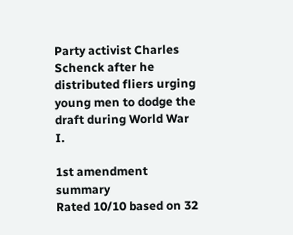Party activist Charles Schenck after he distributed fliers urging young men to dodge the draft during World War I.

1st amendment summary
Rated 10/10 based on 32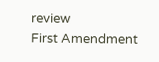review
First Amendment